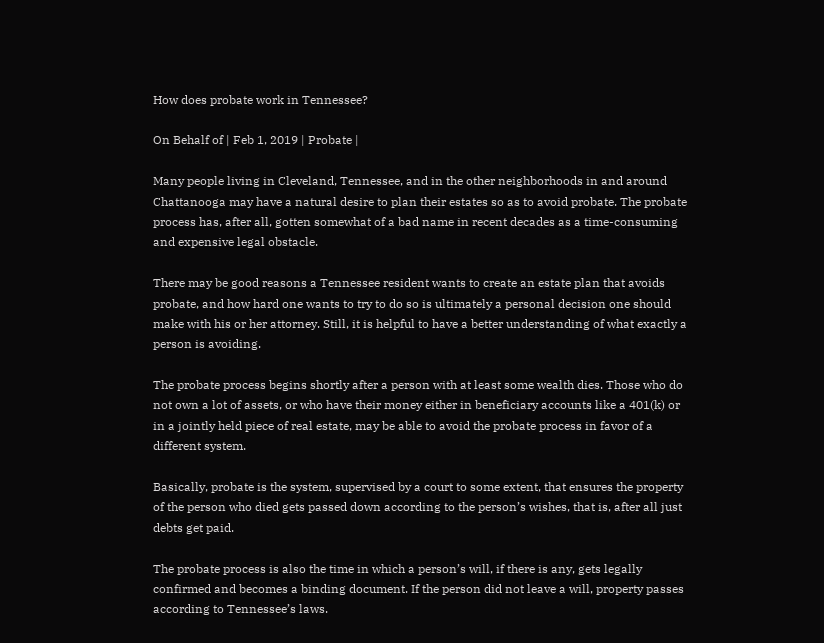How does probate work in Tennessee?

On Behalf of | Feb 1, 2019 | Probate |

Many people living in Cleveland, Tennessee, and in the other neighborhoods in and around Chattanooga may have a natural desire to plan their estates so as to avoid probate. The probate process has, after all, gotten somewhat of a bad name in recent decades as a time-consuming and expensive legal obstacle.

There may be good reasons a Tennessee resident wants to create an estate plan that avoids probate, and how hard one wants to try to do so is ultimately a personal decision one should make with his or her attorney. Still, it is helpful to have a better understanding of what exactly a person is avoiding.

The probate process begins shortly after a person with at least some wealth dies. Those who do not own a lot of assets, or who have their money either in beneficiary accounts like a 401(k) or in a jointly held piece of real estate, may be able to avoid the probate process in favor of a different system.

Basically, probate is the system, supervised by a court to some extent, that ensures the property of the person who died gets passed down according to the person’s wishes, that is, after all just debts get paid.

The probate process is also the time in which a person’s will, if there is any, gets legally confirmed and becomes a binding document. If the person did not leave a will, property passes according to Tennessee’s laws.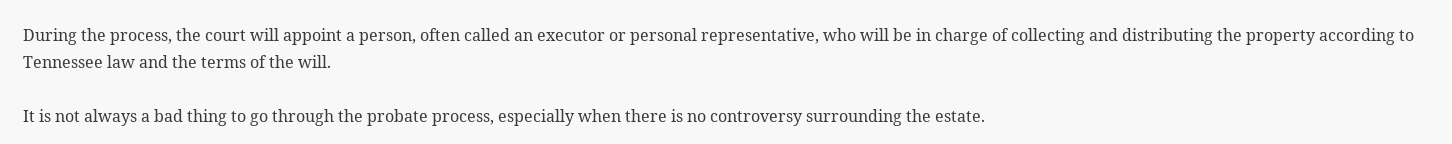During the process, the court will appoint a person, often called an executor or personal representative, who will be in charge of collecting and distributing the property according to Tennessee law and the terms of the will.

It is not always a bad thing to go through the probate process, especially when there is no controversy surrounding the estate.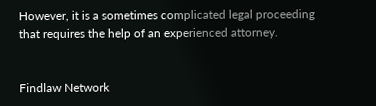However, it is a sometimes complicated legal proceeding that requires the help of an experienced attorney.


Findlaw Network